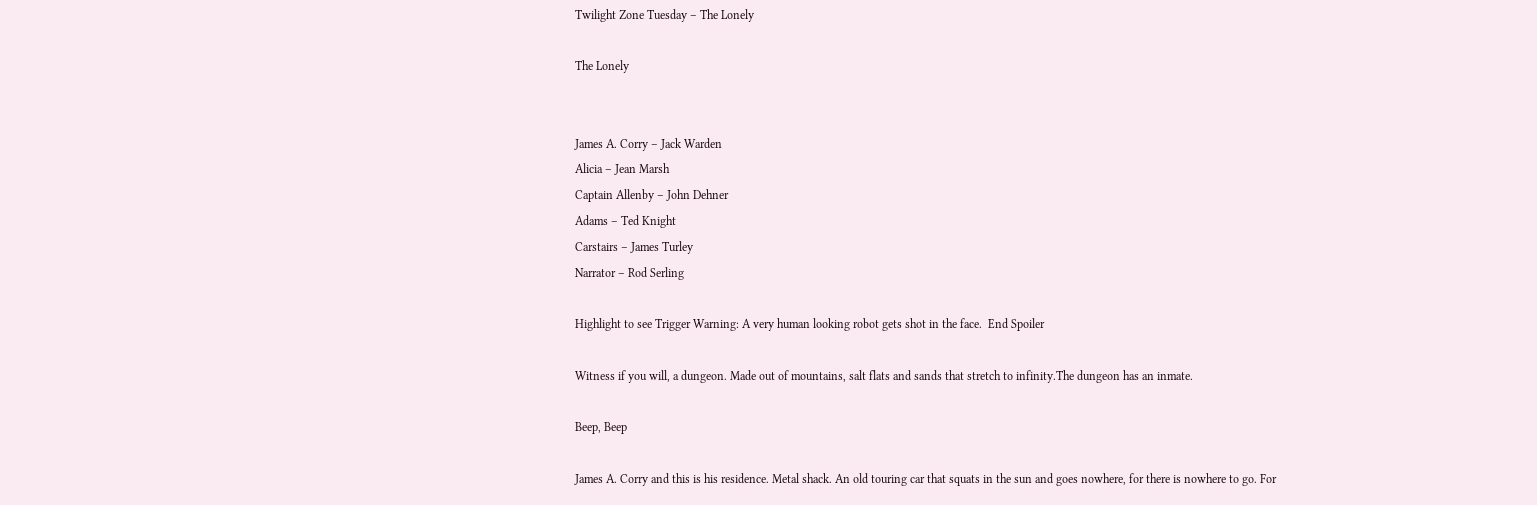Twilight Zone Tuesday – The Lonely

The Lonely


James A. Corry – Jack Warden
Alicia – Jean Marsh
Captain Allenby – John Dehner
Adams – Ted Knight
Carstairs – James Turley
Narrator – Rod Serling

Highlight to see Trigger Warning: A very human looking robot gets shot in the face.  End Spoiler

Witness if you will, a dungeon. Made out of mountains, salt flats and sands that stretch to infinity.The dungeon has an inmate.

Beep, Beep

James A. Corry and this is his residence. Metal shack. An old touring car that squats in the sun and goes nowhere, for there is nowhere to go. For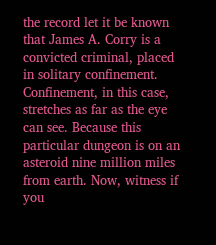the record let it be known that James A. Corry is a convicted criminal, placed in solitary confinement. Confinement, in this case, stretches as far as the eye can see. Because this particular dungeon is on an asteroid nine million miles from earth. Now, witness if you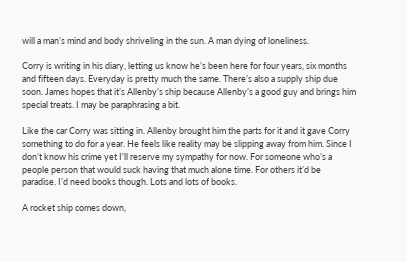will a man’s mind and body shriveling in the sun. A man dying of loneliness.

Corry is writing in his diary, letting us know he’s been here for four years, six months and fifteen days. Everyday is pretty much the same. There’s also a supply ship due soon. James hopes that it’s Allenby’s ship because Allenby’s a good guy and brings him special treats. I may be paraphrasing a bit.

Like the car Corry was sitting in. Allenby brought him the parts for it and it gave Corry something to do for a year. He feels like reality may be slipping away from him. Since I don’t know his crime yet I’ll reserve my sympathy for now. For someone who’s a people person that would suck having that much alone time. For others it’d be paradise. I’d need books though. Lots and lots of books.

A rocket ship comes down,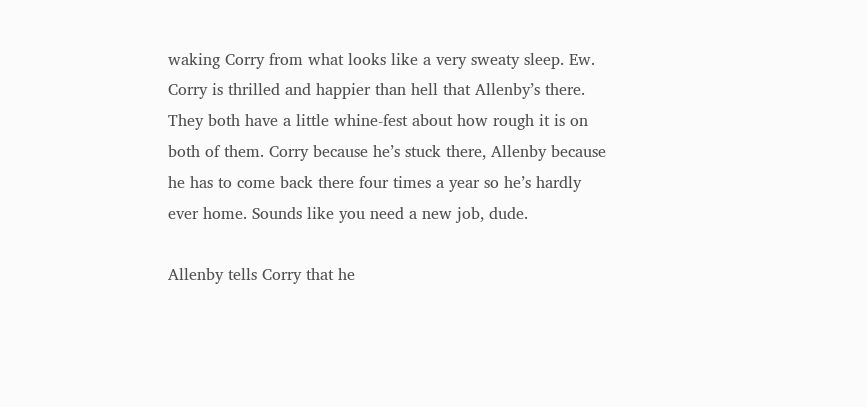waking Corry from what looks like a very sweaty sleep. Ew. Corry is thrilled and happier than hell that Allenby’s there. They both have a little whine-fest about how rough it is on both of them. Corry because he’s stuck there, Allenby because he has to come back there four times a year so he’s hardly ever home. Sounds like you need a new job, dude.

Allenby tells Corry that he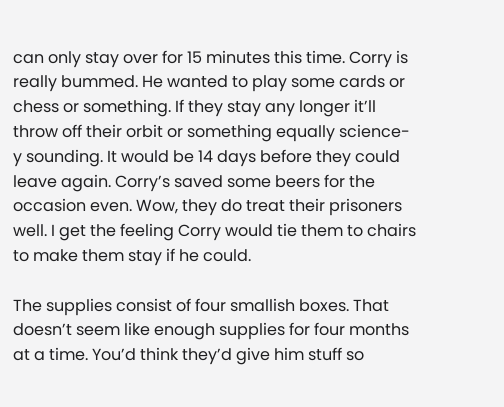can only stay over for 15 minutes this time. Corry is really bummed. He wanted to play some cards or chess or something. If they stay any longer it’ll throw off their orbit or something equally science-y sounding. It would be 14 days before they could leave again. Corry’s saved some beers for the occasion even. Wow, they do treat their prisoners well. I get the feeling Corry would tie them to chairs to make them stay if he could.

The supplies consist of four smallish boxes. That doesn’t seem like enough supplies for four months at a time. You’d think they’d give him stuff so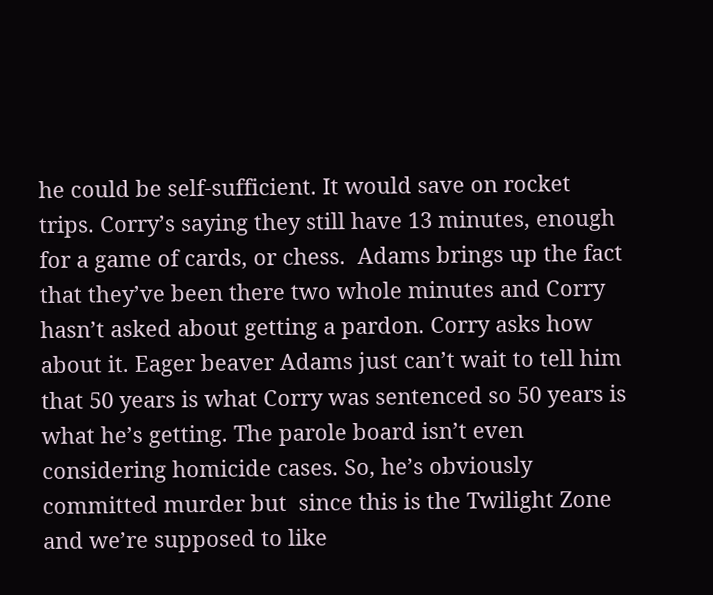he could be self-sufficient. It would save on rocket trips. Corry’s saying they still have 13 minutes, enough for a game of cards, or chess.  Adams brings up the fact that they’ve been there two whole minutes and Corry hasn’t asked about getting a pardon. Corry asks how about it. Eager beaver Adams just can’t wait to tell him that 50 years is what Corry was sentenced so 50 years is what he’s getting. The parole board isn’t even considering homicide cases. So, he’s obviously committed murder but  since this is the Twilight Zone and we’re supposed to like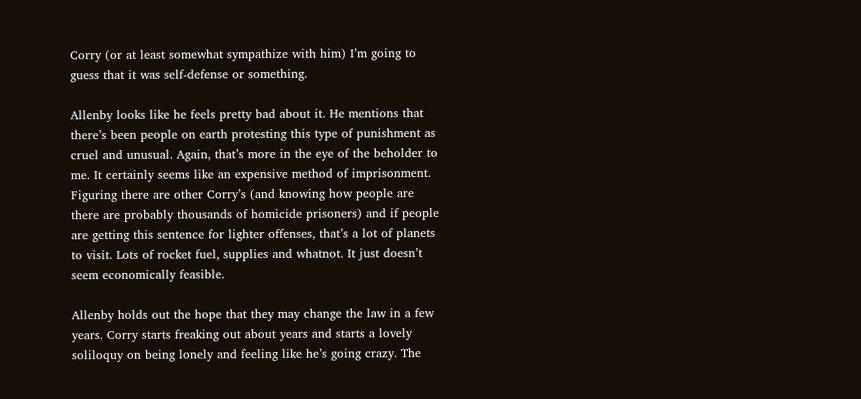Corry (or at least somewhat sympathize with him) I’m going to guess that it was self-defense or something.

Allenby looks like he feels pretty bad about it. He mentions that there’s been people on earth protesting this type of punishment as cruel and unusual. Again, that’s more in the eye of the beholder to me. It certainly seems like an expensive method of imprisonment. Figuring there are other Corry’s (and knowing how people are there are probably thousands of homicide prisoners) and if people are getting this sentence for lighter offenses, that’s a lot of planets to visit. Lots of rocket fuel, supplies and whatnot. It just doesn’t seem economically feasible.

Allenby holds out the hope that they may change the law in a few years. Corry starts freaking out about years and starts a lovely soliloquy on being lonely and feeling like he’s going crazy. The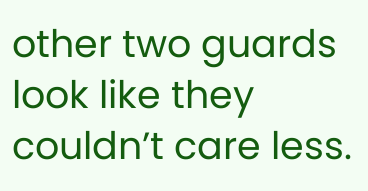other two guards look like they couldn’t care less.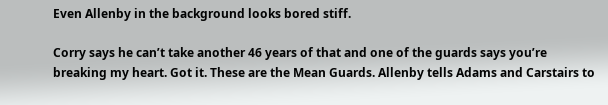Even Allenby in the background looks bored stiff.

Corry says he can’t take another 46 years of that and one of the guards says you’re breaking my heart. Got it. These are the Mean Guards. Allenby tells Adams and Carstairs to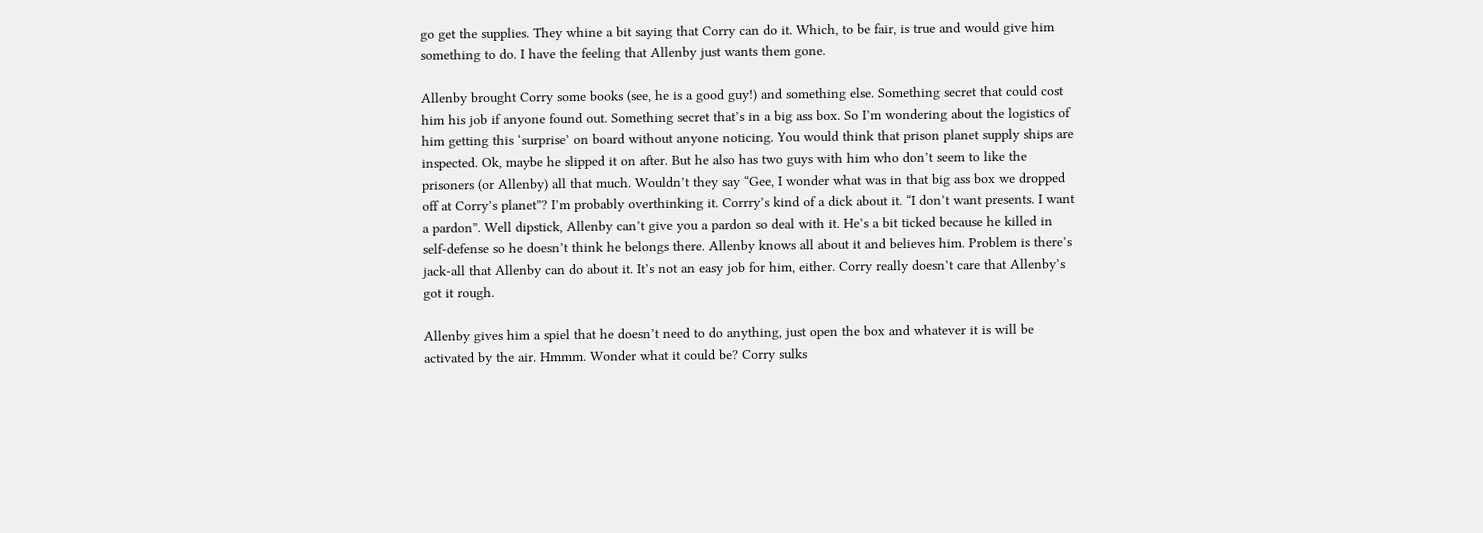go get the supplies. They whine a bit saying that Corry can do it. Which, to be fair, is true and would give him something to do. I have the feeling that Allenby just wants them gone.

Allenby brought Corry some books (see, he is a good guy!) and something else. Something secret that could cost him his job if anyone found out. Something secret that’s in a big ass box. So I’m wondering about the logistics of him getting this ‘surprise’ on board without anyone noticing. You would think that prison planet supply ships are inspected. Ok, maybe he slipped it on after. But he also has two guys with him who don’t seem to like the prisoners (or Allenby) all that much. Wouldn’t they say “Gee, I wonder what was in that big ass box we dropped off at Corry’s planet”? I’m probably overthinking it. Corrry’s kind of a dick about it. “I don’t want presents. I want a pardon”. Well dipstick, Allenby can’t give you a pardon so deal with it. He’s a bit ticked because he killed in self-defense so he doesn’t think he belongs there. Allenby knows all about it and believes him. Problem is there’s jack-all that Allenby can do about it. It’s not an easy job for him, either. Corry really doesn’t care that Allenby’s got it rough.

Allenby gives him a spiel that he doesn’t need to do anything, just open the box and whatever it is will be activated by the air. Hmmm. Wonder what it could be? Corry sulks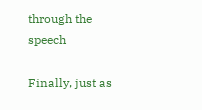through the speech

Finally, just as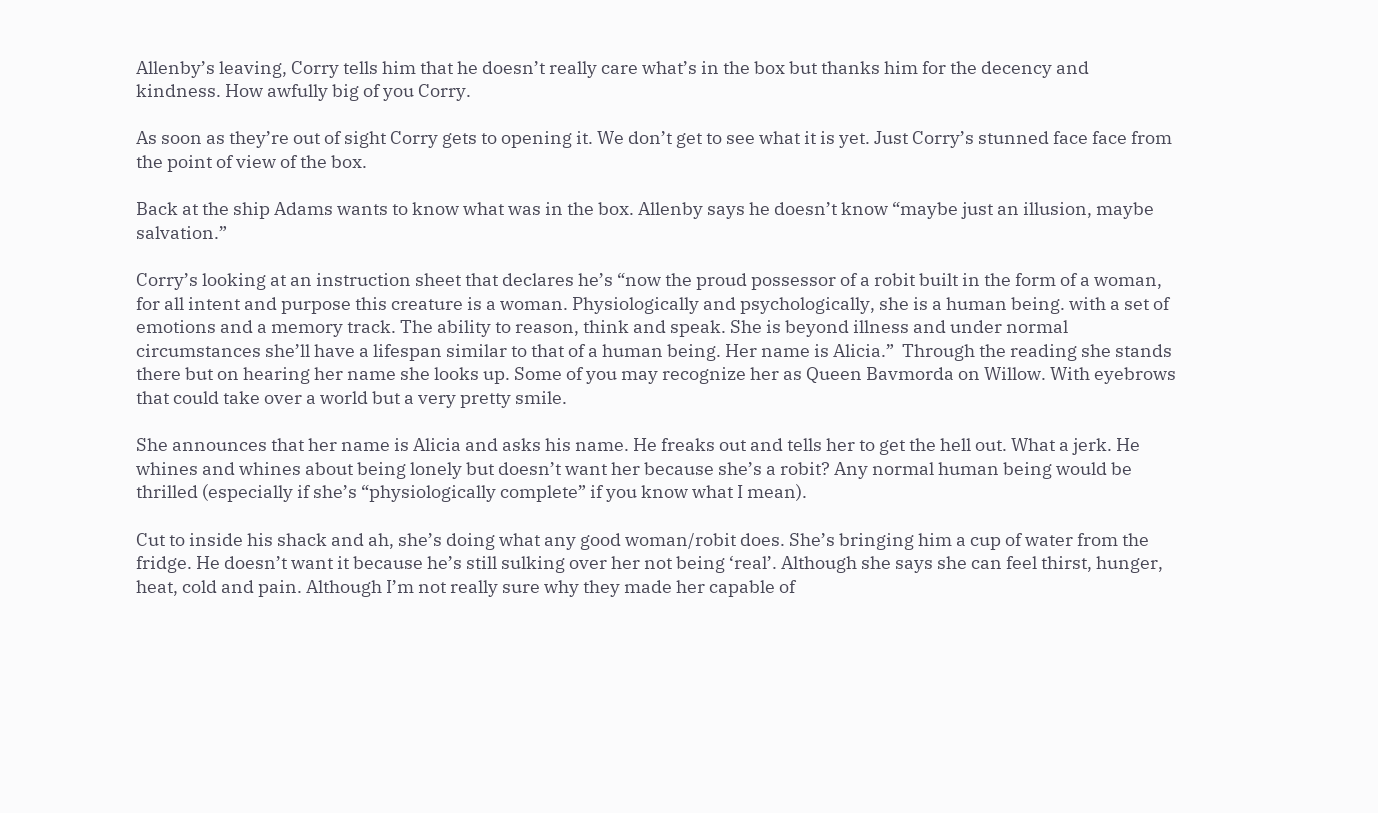Allenby’s leaving, Corry tells him that he doesn’t really care what’s in the box but thanks him for the decency and kindness. How awfully big of you Corry.

As soon as they’re out of sight Corry gets to opening it. We don’t get to see what it is yet. Just Corry’s stunned face face from the point of view of the box.

Back at the ship Adams wants to know what was in the box. Allenby says he doesn’t know “maybe just an illusion, maybe salvation.”

Corry’s looking at an instruction sheet that declares he’s “now the proud possessor of a robit built in the form of a woman, for all intent and purpose this creature is a woman. Physiologically and psychologically, she is a human being. with a set of emotions and a memory track. The ability to reason, think and speak. She is beyond illness and under normal circumstances she’ll have a lifespan similar to that of a human being. Her name is Alicia.”  Through the reading she stands there but on hearing her name she looks up. Some of you may recognize her as Queen Bavmorda on Willow. With eyebrows that could take over a world but a very pretty smile.

She announces that her name is Alicia and asks his name. He freaks out and tells her to get the hell out. What a jerk. He whines and whines about being lonely but doesn’t want her because she’s a robit? Any normal human being would be thrilled (especially if she’s “physiologically complete” if you know what I mean).

Cut to inside his shack and ah, she’s doing what any good woman/robit does. She’s bringing him a cup of water from the fridge. He doesn’t want it because he’s still sulking over her not being ‘real’. Although she says she can feel thirst, hunger, heat, cold and pain. Although I’m not really sure why they made her capable of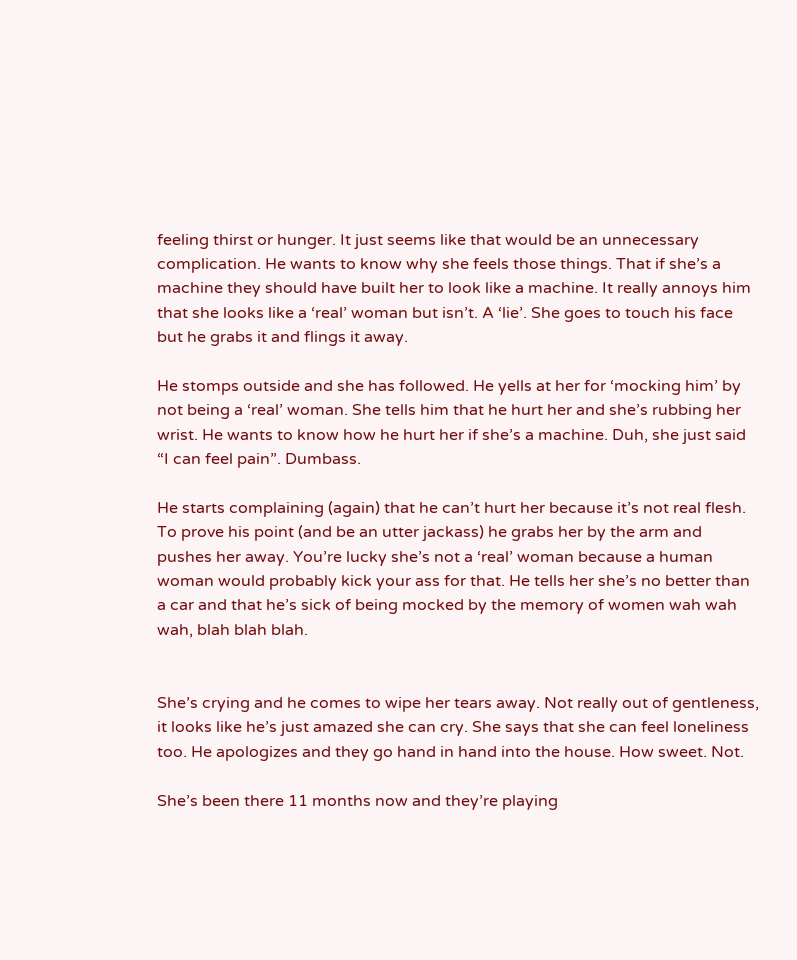feeling thirst or hunger. It just seems like that would be an unnecessary complication. He wants to know why she feels those things. That if she’s a machine they should have built her to look like a machine. It really annoys him that she looks like a ‘real’ woman but isn’t. A ‘lie’. She goes to touch his face but he grabs it and flings it away.

He stomps outside and she has followed. He yells at her for ‘mocking him’ by not being a ‘real’ woman. She tells him that he hurt her and she’s rubbing her wrist. He wants to know how he hurt her if she’s a machine. Duh, she just said “I can feel pain”. Dumbass.

He starts complaining (again) that he can’t hurt her because it’s not real flesh. To prove his point (and be an utter jackass) he grabs her by the arm and pushes her away. You’re lucky she’s not a ‘real’ woman because a human woman would probably kick your ass for that. He tells her she’s no better than a car and that he’s sick of being mocked by the memory of women wah wah wah, blah blah blah.


She’s crying and he comes to wipe her tears away. Not really out of gentleness, it looks like he’s just amazed she can cry. She says that she can feel loneliness too. He apologizes and they go hand in hand into the house. How sweet. Not.

She’s been there 11 months now and they’re playing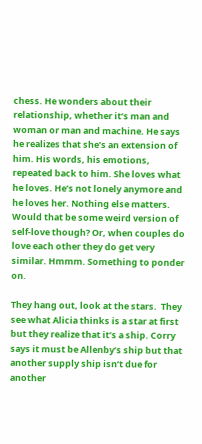chess. He wonders about their relationship, whether it’s man and woman or man and machine. He says he realizes that she’s an extension of him. His words, his emotions, repeated back to him. She loves what he loves. He’s not lonely anymore and he loves her. Nothing else matters. Would that be some weird version of self-love though? Or, when couples do love each other they do get very similar. Hmmm. Something to ponder on.

They hang out, look at the stars.  They see what Alicia thinks is a star at first but they realize that it’s a ship. Corry says it must be Allenby’s ship but that another supply ship isn’t due for another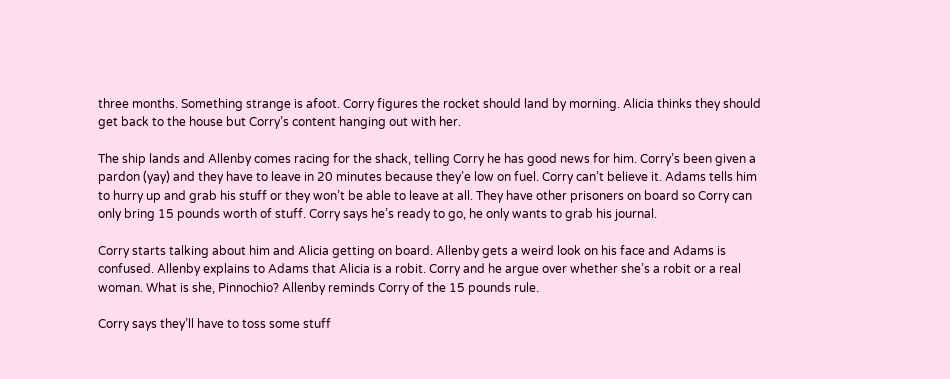three months. Something strange is afoot. Corry figures the rocket should land by morning. Alicia thinks they should get back to the house but Corry’s content hanging out with her.

The ship lands and Allenby comes racing for the shack, telling Corry he has good news for him. Corry’s been given a pardon (yay) and they have to leave in 20 minutes because they’e low on fuel. Corry can’t believe it. Adams tells him to hurry up and grab his stuff or they won’t be able to leave at all. They have other prisoners on board so Corry can only bring 15 pounds worth of stuff. Corry says he’s ready to go, he only wants to grab his journal.

Corry starts talking about him and Alicia getting on board. Allenby gets a weird look on his face and Adams is confused. Allenby explains to Adams that Alicia is a robit. Corry and he argue over whether she’s a robit or a real woman. What is she, Pinnochio? Allenby reminds Corry of the 15 pounds rule.

Corry says they’ll have to toss some stuff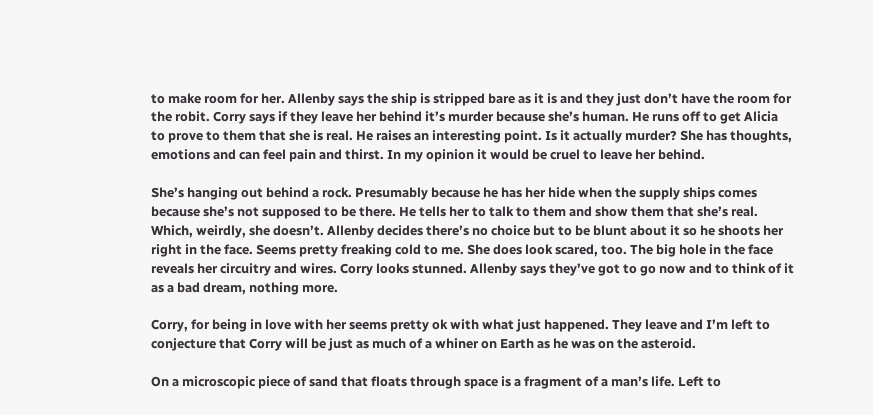to make room for her. Allenby says the ship is stripped bare as it is and they just don’t have the room for the robit. Corry says if they leave her behind it’s murder because she’s human. He runs off to get Alicia to prove to them that she is real. He raises an interesting point. Is it actually murder? She has thoughts, emotions and can feel pain and thirst. In my opinion it would be cruel to leave her behind.

She’s hanging out behind a rock. Presumably because he has her hide when the supply ships comes because she’s not supposed to be there. He tells her to talk to them and show them that she’s real. Which, weirdly, she doesn’t. Allenby decides there’s no choice but to be blunt about it so he shoots her right in the face. Seems pretty freaking cold to me. She does look scared, too. The big hole in the face reveals her circuitry and wires. Corry looks stunned. Allenby says they’ve got to go now and to think of it as a bad dream, nothing more.

Corry, for being in love with her seems pretty ok with what just happened. They leave and I’m left to conjecture that Corry will be just as much of a whiner on Earth as he was on the asteroid.

On a microscopic piece of sand that floats through space is a fragment of a man’s life. Left to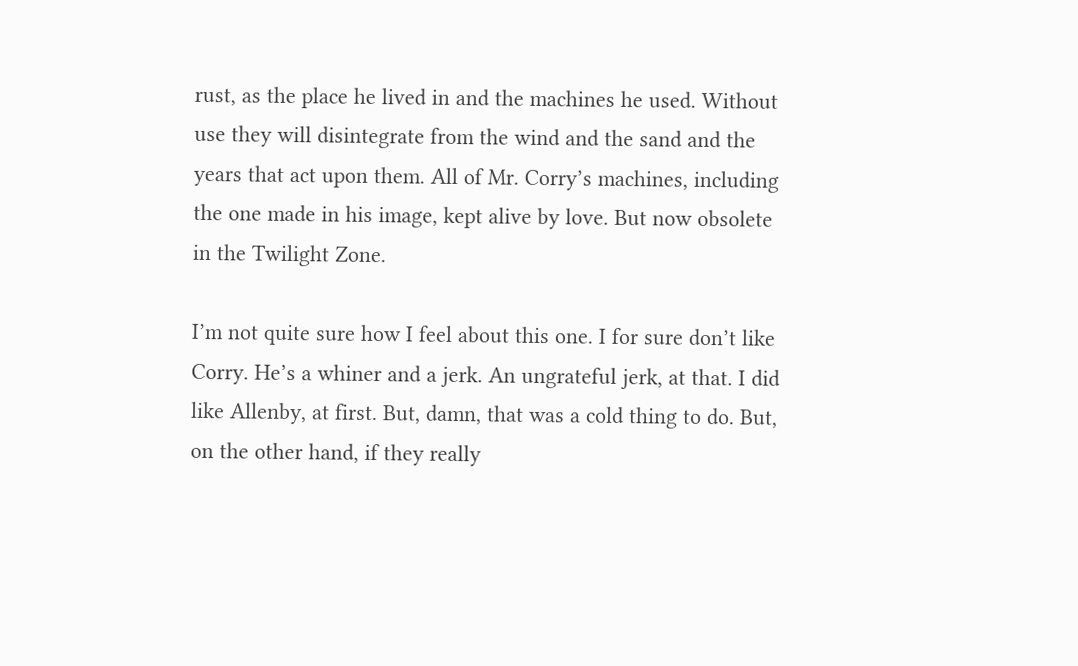rust, as the place he lived in and the machines he used. Without use they will disintegrate from the wind and the sand and the years that act upon them. All of Mr. Corry’s machines, including the one made in his image, kept alive by love. But now obsolete in the Twilight Zone.

I’m not quite sure how I feel about this one. I for sure don’t like Corry. He’s a whiner and a jerk. An ungrateful jerk, at that. I did like Allenby, at first. But, damn, that was a cold thing to do. But, on the other hand, if they really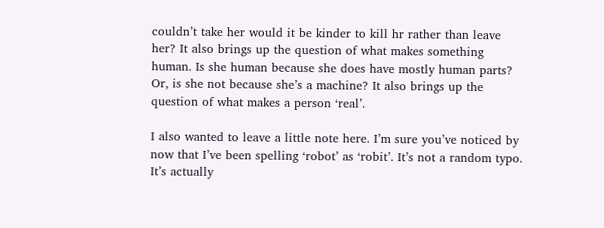couldn’t take her would it be kinder to kill hr rather than leave her? It also brings up the question of what makes something human. Is she human because she does have mostly human parts? Or, is she not because she’s a machine? It also brings up the question of what makes a person ‘real’.

I also wanted to leave a little note here. I’m sure you’ve noticed by now that I’ve been spelling ‘robot’ as ‘robit’. It’s not a random typo. It’s actually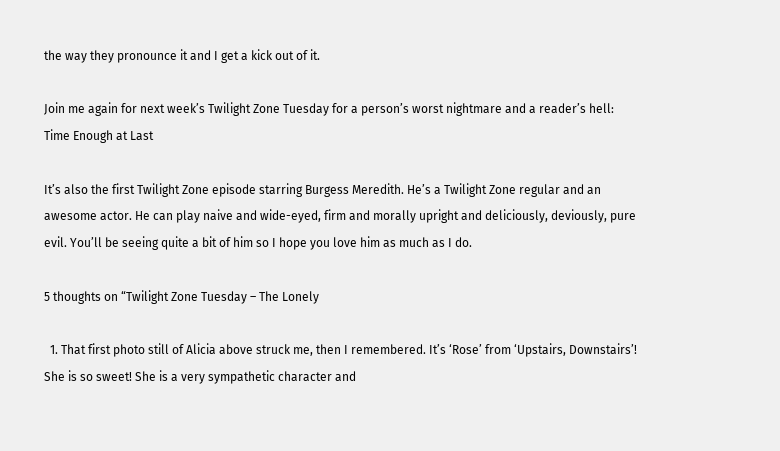the way they pronounce it and I get a kick out of it.

Join me again for next week’s Twilight Zone Tuesday for a person’s worst nightmare and a reader’s hell: Time Enough at Last

It’s also the first Twilight Zone episode starring Burgess Meredith. He’s a Twilight Zone regular and an awesome actor. He can play naive and wide-eyed, firm and morally upright and deliciously, deviously, pure evil. You’ll be seeing quite a bit of him so I hope you love him as much as I do.

5 thoughts on “Twilight Zone Tuesday – The Lonely

  1. That first photo still of Alicia above struck me, then I remembered. It’s ‘Rose’ from ‘Upstairs, Downstairs’! She is so sweet! She is a very sympathetic character and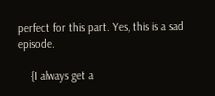perfect for this part. Yes, this is a sad episode.

    {I always get a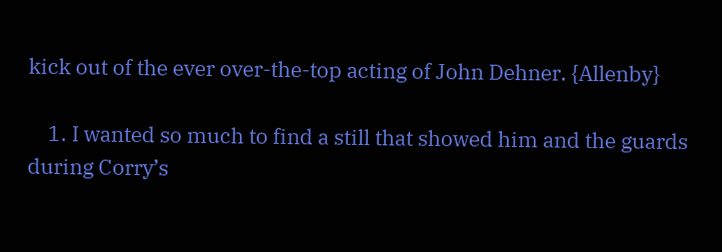kick out of the ever over-the-top acting of John Dehner. {Allenby}

    1. I wanted so much to find a still that showed him and the guards during Corry’s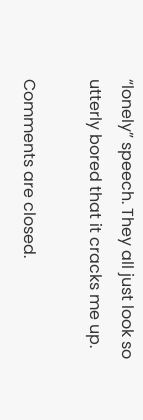“lonely” speech. They all just look so utterly bored that it cracks me up.

Comments are closed.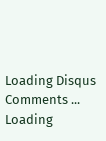Loading Disqus Comments ...
Loading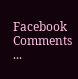Facebook Comments ...